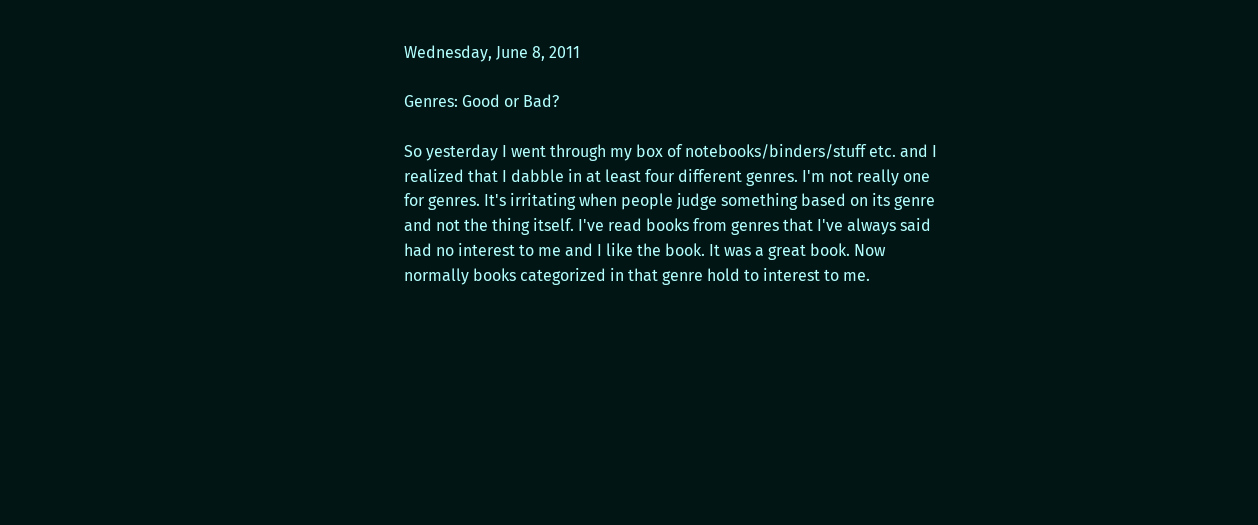Wednesday, June 8, 2011

Genres: Good or Bad?

So yesterday I went through my box of notebooks/binders/stuff etc. and I realized that I dabble in at least four different genres. I'm not really one for genres. It's irritating when people judge something based on its genre and not the thing itself. I've read books from genres that I've always said had no interest to me and I like the book. It was a great book. Now normally books categorized in that genre hold to interest to me.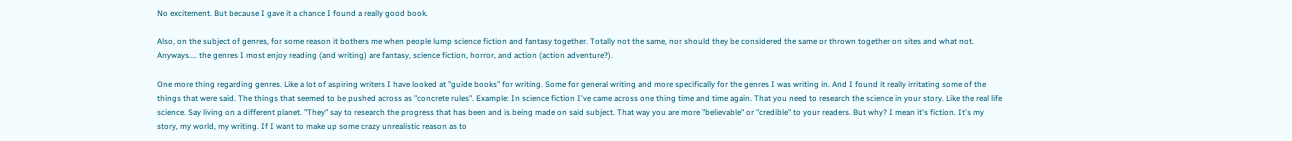No excitement. But because I gave it a chance I found a really good book.

Also, on the subject of genres, for some reason it bothers me when people lump science fiction and fantasy together. Totally not the same, nor should they be considered the same or thrown together on sites and what not. Anyways.... the genres I most enjoy reading (and writing) are fantasy, science fiction, horror, and action (action adventure?).

One more thing regarding genres. Like a lot of aspiring writers I have looked at "guide books" for writing. Some for general writing and more specifically for the genres I was writing in. And I found it really irritating some of the things that were said. The things that seemed to be pushed across as "concrete rules". Example: In science fiction I've came across one thing time and time again. That you need to research the science in your story. Like the real life science. Say living on a different planet. "They" say to research the progress that has been and is being made on said subject. That way you are more "believable" or "credible" to your readers. But why? I mean it's fiction. It's my story, my world, my writing. If I want to make up some crazy unrealistic reason as to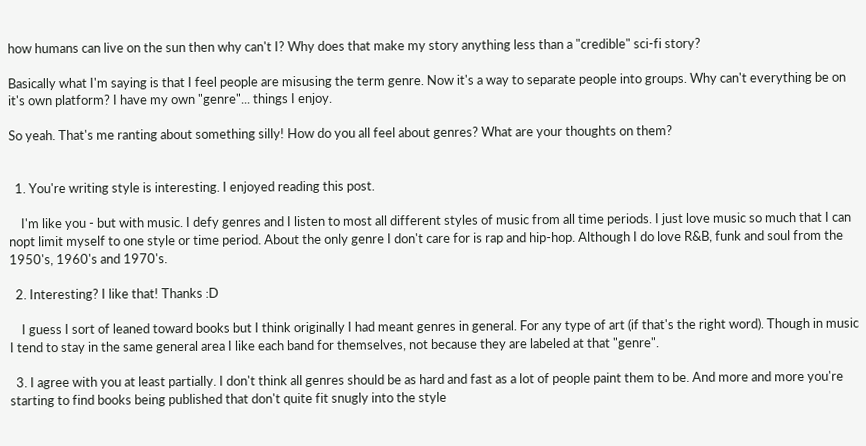how humans can live on the sun then why can't I? Why does that make my story anything less than a "credible" sci-fi story?

Basically what I'm saying is that I feel people are misusing the term genre. Now it's a way to separate people into groups. Why can't everything be on it's own platform? I have my own "genre"... things I enjoy.

So yeah. That's me ranting about something silly! How do you all feel about genres? What are your thoughts on them?


  1. You're writing style is interesting. I enjoyed reading this post.

    I'm like you - but with music. I defy genres and I listen to most all different styles of music from all time periods. I just love music so much that I can nopt limit myself to one style or time period. About the only genre I don't care for is rap and hip-hop. Although I do love R&B, funk and soul from the 1950's, 1960's and 1970's.

  2. Interesting? I like that! Thanks :D

    I guess I sort of leaned toward books but I think originally I had meant genres in general. For any type of art (if that's the right word). Though in music I tend to stay in the same general area I like each band for themselves, not because they are labeled at that "genre".

  3. I agree with you at least partially. I don't think all genres should be as hard and fast as a lot of people paint them to be. And more and more you're starting to find books being published that don't quite fit snugly into the style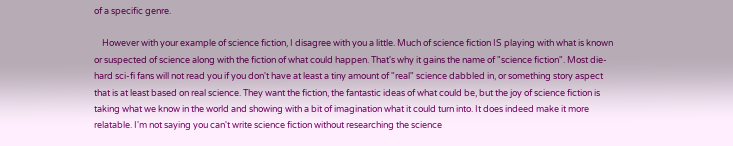of a specific genre.

    However with your example of science fiction, I disagree with you a little. Much of science fiction IS playing with what is known or suspected of science along with the fiction of what could happen. That's why it gains the name of "science fiction". Most die-hard sci-fi fans will not read you if you don't have at least a tiny amount of "real" science dabbled in, or something story aspect that is at least based on real science. They want the fiction, the fantastic ideas of what could be, but the joy of science fiction is taking what we know in the world and showing with a bit of imagination what it could turn into. It does indeed make it more relatable. I'm not saying you can't write science fiction without researching the science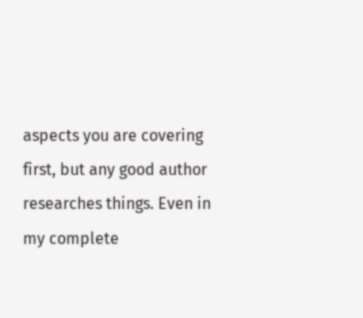aspects you are covering first, but any good author researches things. Even in my complete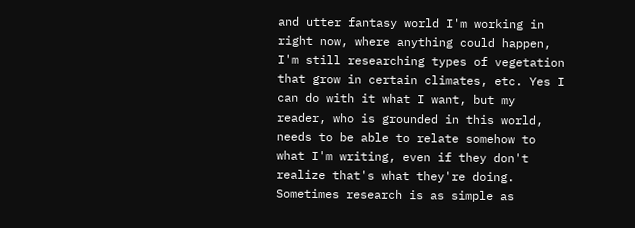and utter fantasy world I'm working in right now, where anything could happen, I'm still researching types of vegetation that grow in certain climates, etc. Yes I can do with it what I want, but my reader, who is grounded in this world, needs to be able to relate somehow to what I'm writing, even if they don't realize that's what they're doing. Sometimes research is as simple as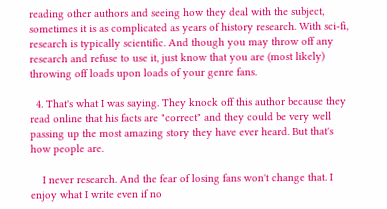reading other authors and seeing how they deal with the subject, sometimes it is as complicated as years of history research. With sci-fi, research is typically scientific. And though you may throw off any research and refuse to use it, just know that you are (most likely) throwing off loads upon loads of your genre fans.

  4. That's what I was saying. They knock off this author because they read online that his facts are "correct" and they could be very well passing up the most amazing story they have ever heard. But that's how people are.

    I never research. And the fear of losing fans won't change that. I enjoy what I write even if no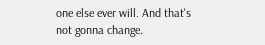one else ever will. And that's not gonna change.